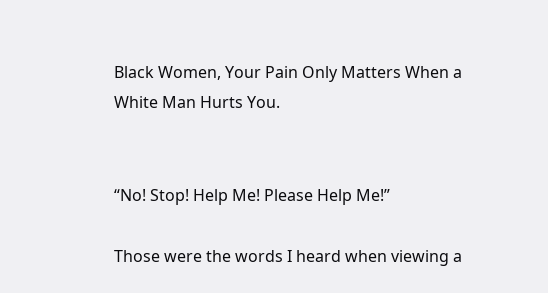Black Women, Your Pain Only Matters When a White Man Hurts You.


“No! Stop! Help Me! Please Help Me!”

Those were the words I heard when viewing a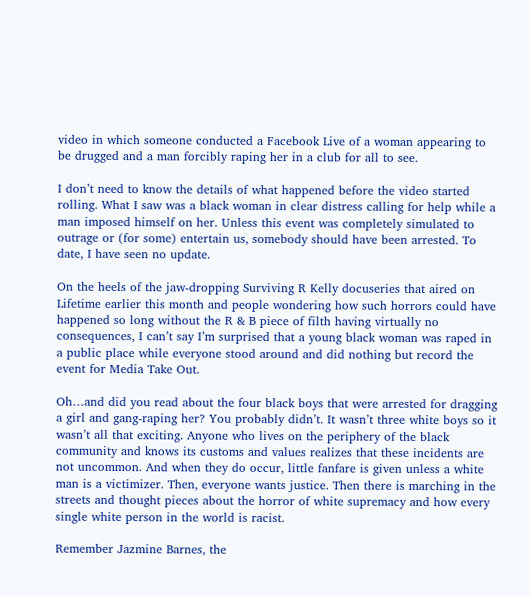video in which someone conducted a Facebook Live of a woman appearing to be drugged and a man forcibly raping her in a club for all to see.

I don’t need to know the details of what happened before the video started rolling. What I saw was a black woman in clear distress calling for help while a man imposed himself on her. Unless this event was completely simulated to outrage or (for some) entertain us, somebody should have been arrested. To date, I have seen no update.

On the heels of the jaw-dropping Surviving R Kelly docuseries that aired on Lifetime earlier this month and people wondering how such horrors could have happened so long without the R & B piece of filth having virtually no consequences, I can’t say I’m surprised that a young black woman was raped in a public place while everyone stood around and did nothing but record the event for Media Take Out.

Oh…and did you read about the four black boys that were arrested for dragging a girl and gang-raping her? You probably didn’t. It wasn’t three white boys so it wasn’t all that exciting. Anyone who lives on the periphery of the black community and knows its customs and values realizes that these incidents are not uncommon. And when they do occur, little fanfare is given unless a white man is a victimizer. Then, everyone wants justice. Then there is marching in the streets and thought pieces about the horror of white supremacy and how every single white person in the world is racist.

Remember Jazmine Barnes, the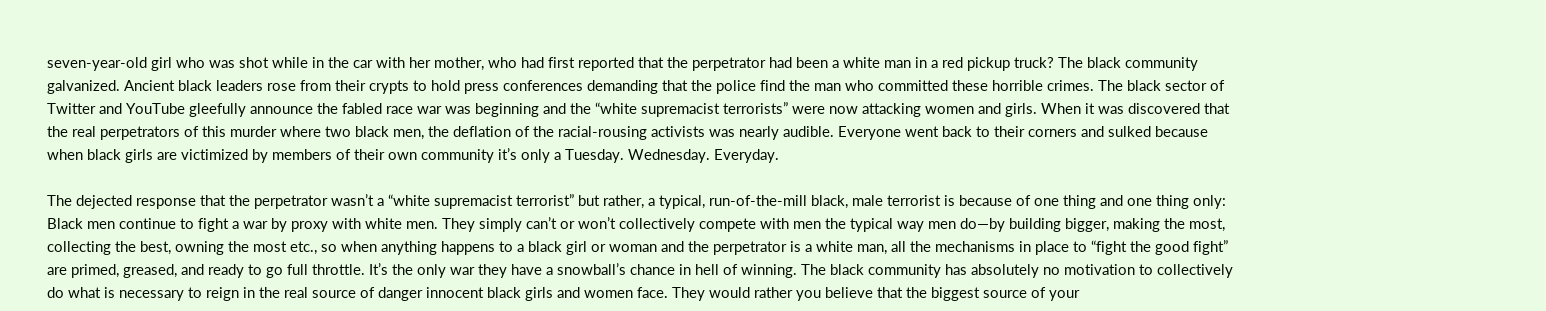seven-year-old girl who was shot while in the car with her mother, who had first reported that the perpetrator had been a white man in a red pickup truck? The black community galvanized. Ancient black leaders rose from their crypts to hold press conferences demanding that the police find the man who committed these horrible crimes. The black sector of Twitter and YouTube gleefully announce the fabled race war was beginning and the “white supremacist terrorists” were now attacking women and girls. When it was discovered that the real perpetrators of this murder where two black men, the deflation of the racial-rousing activists was nearly audible. Everyone went back to their corners and sulked because when black girls are victimized by members of their own community it’s only a Tuesday. Wednesday. Everyday.

The dejected response that the perpetrator wasn’t a “white supremacist terrorist” but rather, a typical, run-of-the-mill black, male terrorist is because of one thing and one thing only: Black men continue to fight a war by proxy with white men. They simply can’t or won’t collectively compete with men the typical way men do—by building bigger, making the most, collecting the best, owning the most etc., so when anything happens to a black girl or woman and the perpetrator is a white man, all the mechanisms in place to “fight the good fight” are primed, greased, and ready to go full throttle. It’s the only war they have a snowball’s chance in hell of winning. The black community has absolutely no motivation to collectively do what is necessary to reign in the real source of danger innocent black girls and women face. They would rather you believe that the biggest source of your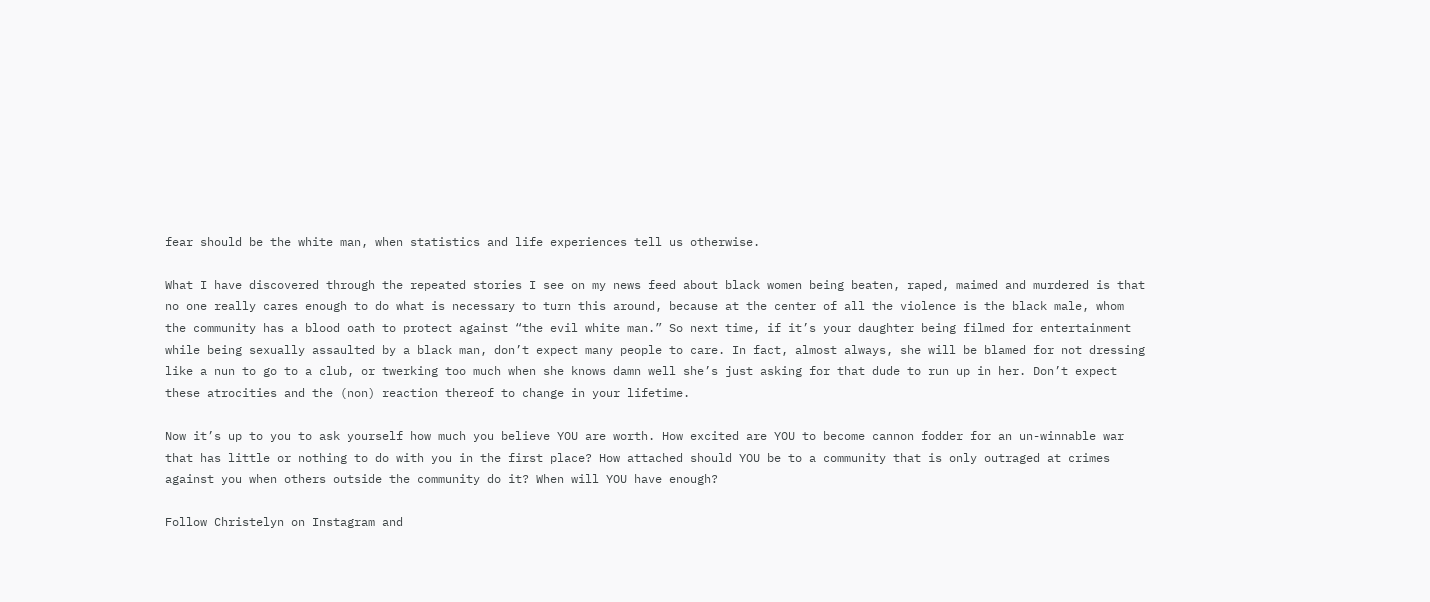fear should be the white man, when statistics and life experiences tell us otherwise.

What I have discovered through the repeated stories I see on my news feed about black women being beaten, raped, maimed and murdered is that no one really cares enough to do what is necessary to turn this around, because at the center of all the violence is the black male, whom the community has a blood oath to protect against “the evil white man.” So next time, if it’s your daughter being filmed for entertainment while being sexually assaulted by a black man, don’t expect many people to care. In fact, almost always, she will be blamed for not dressing like a nun to go to a club, or twerking too much when she knows damn well she’s just asking for that dude to run up in her. Don’t expect these atrocities and the (non) reaction thereof to change in your lifetime.

Now it’s up to you to ask yourself how much you believe YOU are worth. How excited are YOU to become cannon fodder for an un-winnable war that has little or nothing to do with you in the first place? How attached should YOU be to a community that is only outraged at crimes against you when others outside the community do it? When will YOU have enough?

Follow Christelyn on Instagram and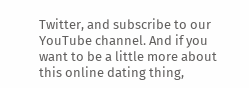Twitter, and subscribe to our YouTube channel. And if you want to be a little more about this online dating thing,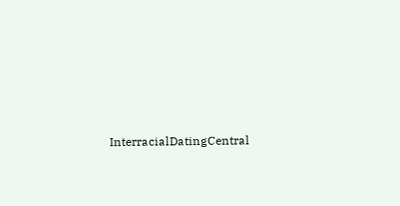InterracialDatingCentral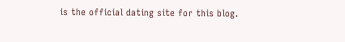is the official dating site for this blog.